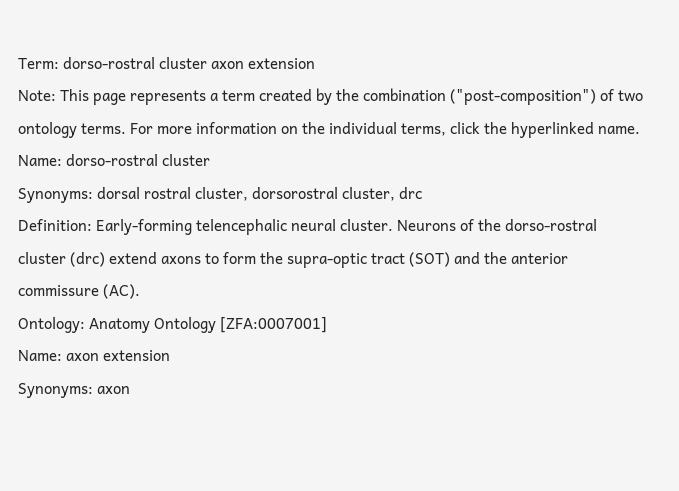Term: dorso-rostral cluster axon extension
Note: This page represents a term created by the combination ("post-composition") of two ontology terms. For more information on the individual terms, click the hyperlinked name.
Name: dorso-rostral cluster
Synonyms: dorsal rostral cluster, dorsorostral cluster, drc
Definition: Early-forming telencephalic neural cluster. Neurons of the dorso-rostral cluster (drc) extend axons to form the supra-optic tract (SOT) and the anterior commissure (AC).
Ontology: Anatomy Ontology [ZFA:0007001]
Name: axon extension
Synonyms: axon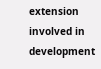extension involved in development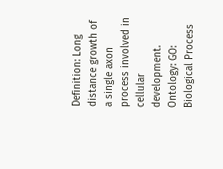Definition: Long distance growth of a single axon process involved in cellular development.
Ontology: GO: Biological Process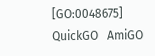[GO:0048675]   QuickGO   AmiGO